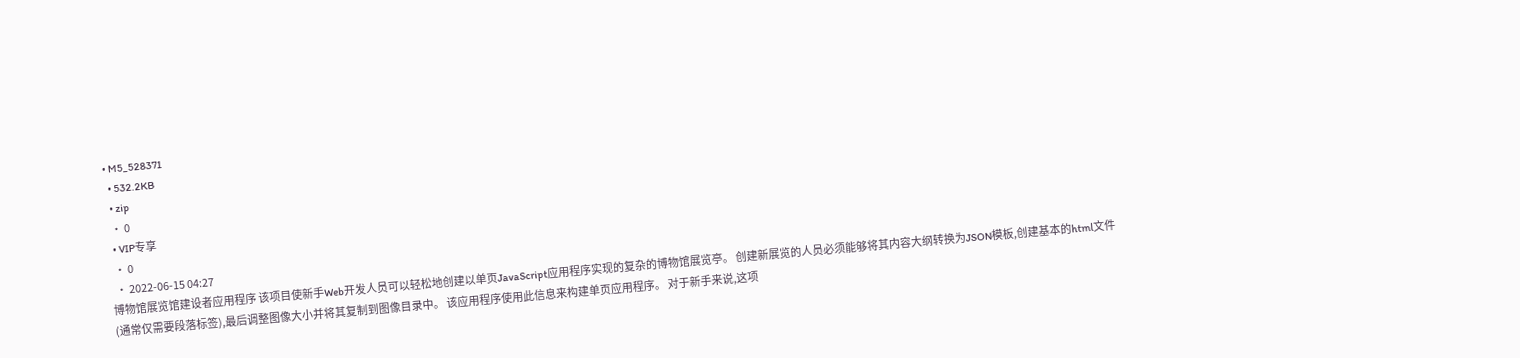• M5_528371
  • 532.2KB
  • zip
  • 0
  • VIP专享
  • 0
  • 2022-06-15 04:27
博物馆展览馆建设者应用程序 该项目使新手Web开发人员可以轻松地创建以单页JavaScript应用程序实现的复杂的博物馆展览亭。 创建新展览的人员必须能够将其内容大纲转换为JSON模板,创建基本的html文件(通常仅需要段落标签),最后调整图像大小并将其复制到图像目录中。 该应用程序使用此信息来构建单页应用程序。 对于新手来说,这项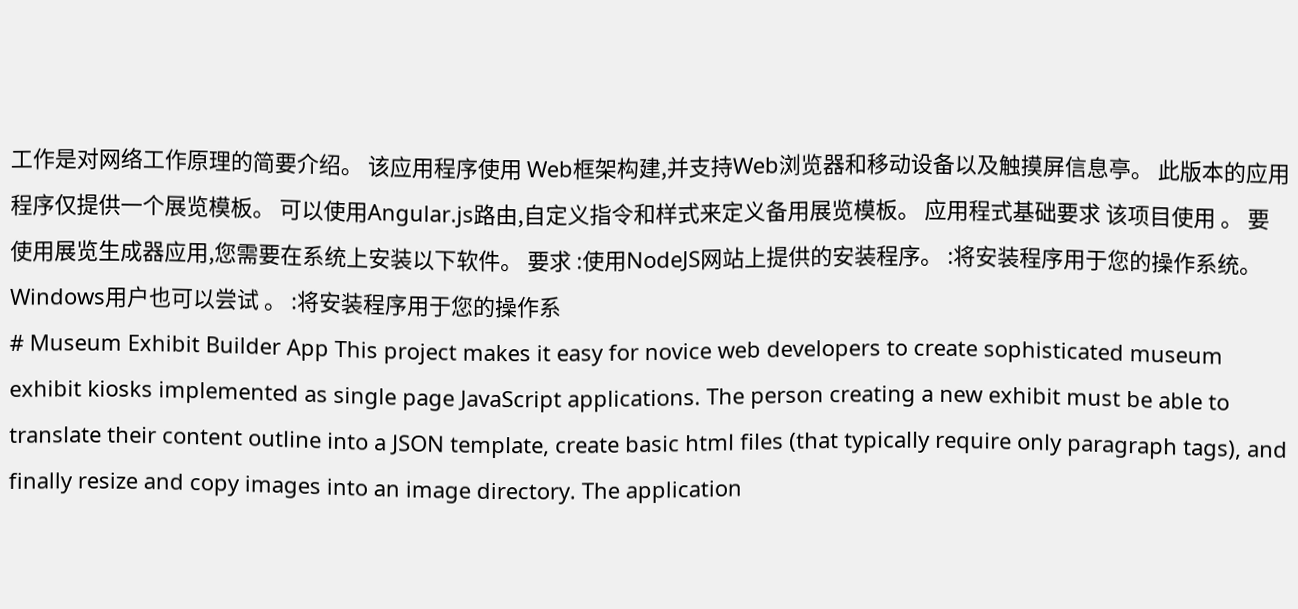工作是对网络工作原理的简要介绍。 该应用程序使用 Web框架构建,并支持Web浏览器和移动设备以及触摸屏信息亭。 此版本的应用程序仅提供一个展览模板。 可以使用Angular.js路由,自定义指令和样式来定义备用展览模板。 应用程式基础要求 该项目使用 。 要使用展览生成器应用,您需要在系统上安装以下软件。 要求 :使用NodeJS网站上提供的安装程序。 :将安装程序用于您的操作系统。 Windows用户也可以尝试 。 :将安装程序用于您的操作系
# Museum Exhibit Builder App This project makes it easy for novice web developers to create sophisticated museum exhibit kiosks implemented as single page JavaScript applications. The person creating a new exhibit must be able to translate their content outline into a JSON template, create basic html files (that typically require only paragraph tags), and finally resize and copy images into an image directory. The application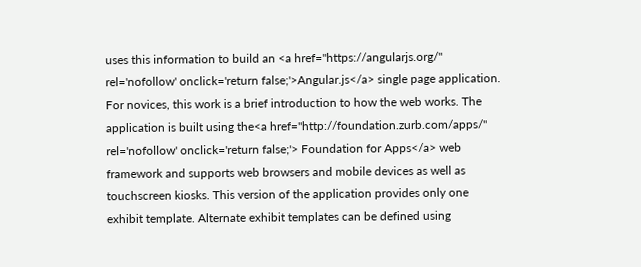uses this information to build an <a href="https://angularjs.org/" rel='nofollow' onclick='return false;'>Angular.js</a> single page application. For novices, this work is a brief introduction to how the web works. The application is built using the<a href="http://foundation.zurb.com/apps/" rel='nofollow' onclick='return false;'> Foundation for Apps</a> web framework and supports web browsers and mobile devices as well as touchscreen kiosks. This version of the application provides only one exhibit template. Alternate exhibit templates can be defined using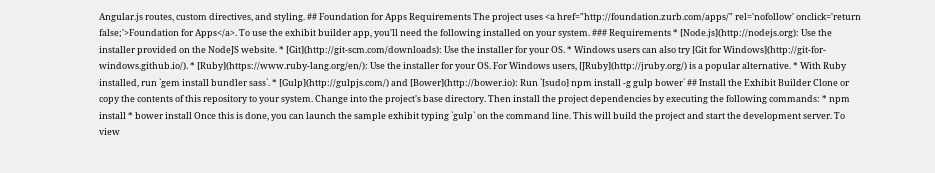Angular.js routes, custom directives, and styling. ## Foundation for Apps Requirements The project uses <a href="http://foundation.zurb.com/apps/" rel='nofollow' onclick='return false;'>Foundation for Apps</a>. To use the exhibit builder app, you'll need the following installed on your system. ### Requirements * [Node.js](http://nodejs.org): Use the installer provided on the NodeJS website. * [Git](http://git-scm.com/downloads): Use the installer for your OS. * Windows users can also try [Git for Windows](http://git-for-windows.github.io/). * [Ruby](https://www.ruby-lang.org/en/): Use the installer for your OS. For Windows users, [JRuby](http://jruby.org/) is a popular alternative. * With Ruby installed, run `gem install bundler sass`. * [Gulp](http://gulpjs.com/) and [Bower](http://bower.io): Run `[sudo] npm install -g gulp bower` ## Install the Exhibit Builder Clone or copy the contents of this repository to your system. Change into the project's base directory. Then install the project dependencies by executing the following commands: * npm install * bower install Once this is done, you can launch the sample exhibit typing `gulp` on the command line. This will build the project and start the development server. To view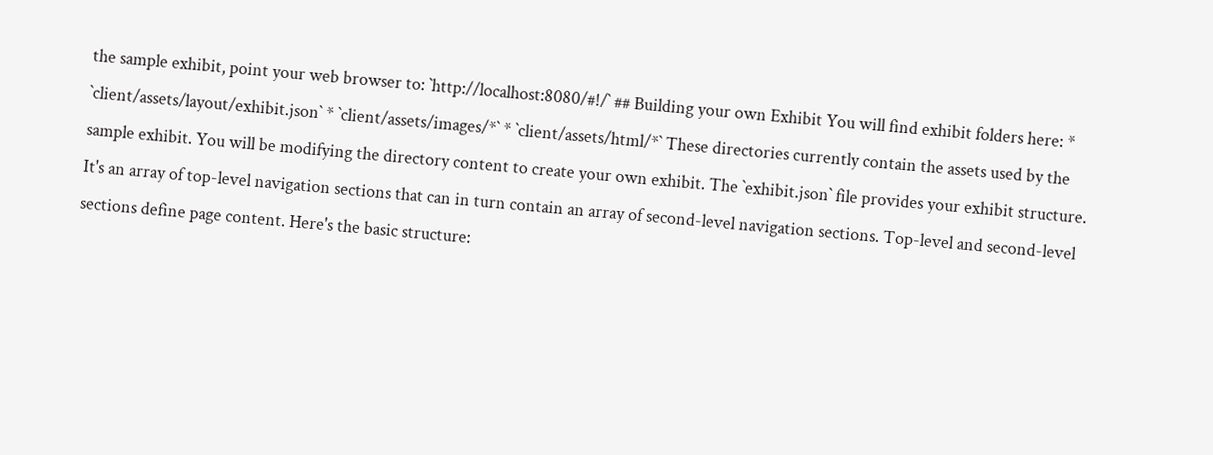the sample exhibit, point your web browser to: `http://localhost:8080/#!/` ## Building your own Exhibit You will find exhibit folders here: * `client/assets/layout/exhibit.json` * `client/assets/images/*` * `client/assets/html/*` These directories currently contain the assets used by the sample exhibit. You will be modifying the directory content to create your own exhibit. The `exhibit.json` file provides your exhibit structure. It's an array of top-level navigation sections that can in turn contain an array of second-level navigation sections. Top-level and second-level sections define page content. Here's the basic structure: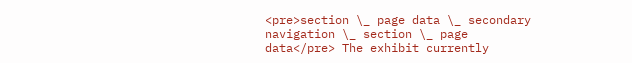<pre>section \_ page data \_ secondary navigation \_ section \_ page data</pre> The exhibit currently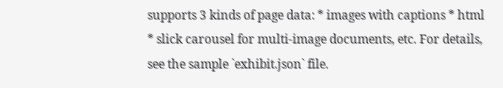supports 3 kinds of page data: * images with captions * html * slick carousel for multi-image documents, etc. For details, see the sample `exhibit.json` file.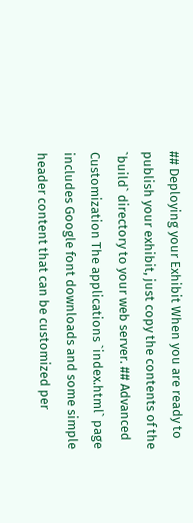## Deploying your Exhibit When you are ready to publish your exhibit, just copy the contents of the `build` directory to your web server. ## Advanced Customization The applications `index.html` page includes Google font downloads and some simple header content that can be customized per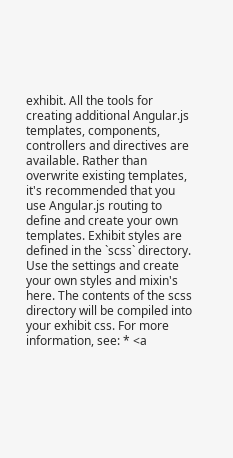exhibit. All the tools for creating additional Angular.js templates, components, controllers and directives are available. Rather than overwrite existing templates, it's recommended that you use Angular.js routing to define and create your own templates. Exhibit styles are defined in the `scss` directory. Use the settings and create your own styles and mixin's here. The contents of the scss directory will be compiled into your exhibit css. For more information, see: * <a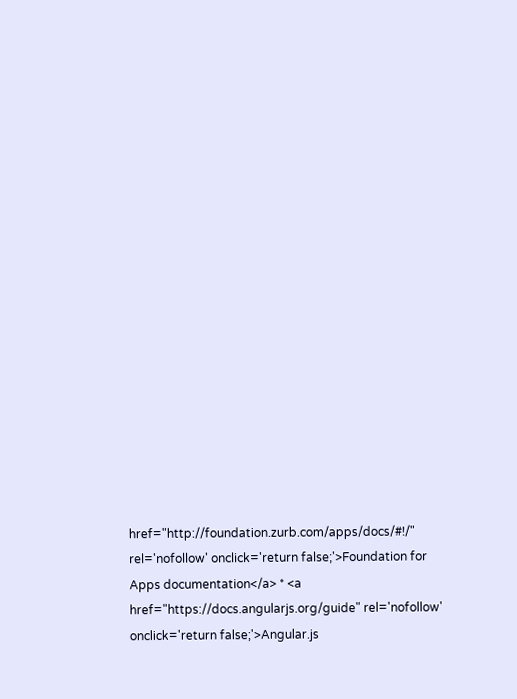href="http://foundation.zurb.com/apps/docs/#!/" rel='nofollow' onclick='return false;'>Foundation for Apps documentation</a> * <a href="https://docs.angularjs.org/guide" rel='nofollow' onclick='return false;'>Angular.js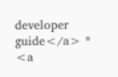developer guide</a> * <a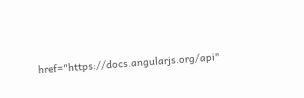href="https://docs.angularjs.org/api"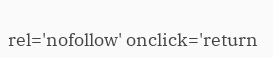rel='nofollow' onclick='return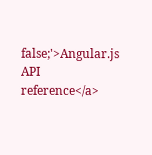false;'>Angular.js API reference</a>